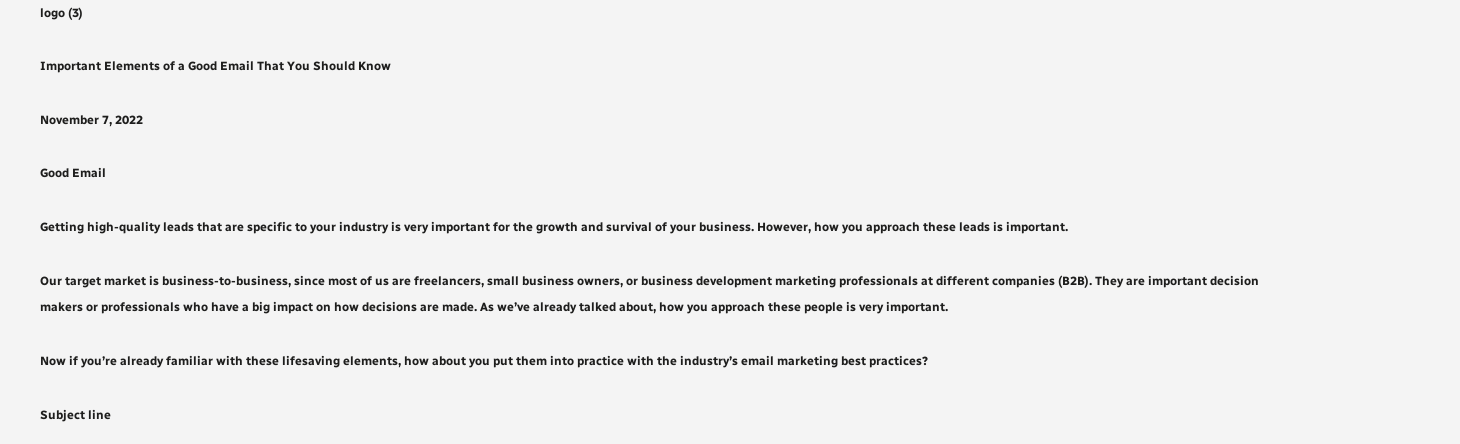logo (3)

Important Elements of a Good Email That You Should Know

November 7, 2022

Good Email

Getting high-quality leads that are specific to your industry is very important for the growth and survival of your business. However, how you approach these leads is important.

Our target market is business-to-business, since most of us are freelancers, small business owners, or business development marketing professionals at different companies (B2B). They are important decision makers or professionals who have a big impact on how decisions are made. As we’ve already talked about, how you approach these people is very important.

Now if you’re already familiar with these lifesaving elements, how about you put them into practice with the industry’s email marketing best practices?

Subject line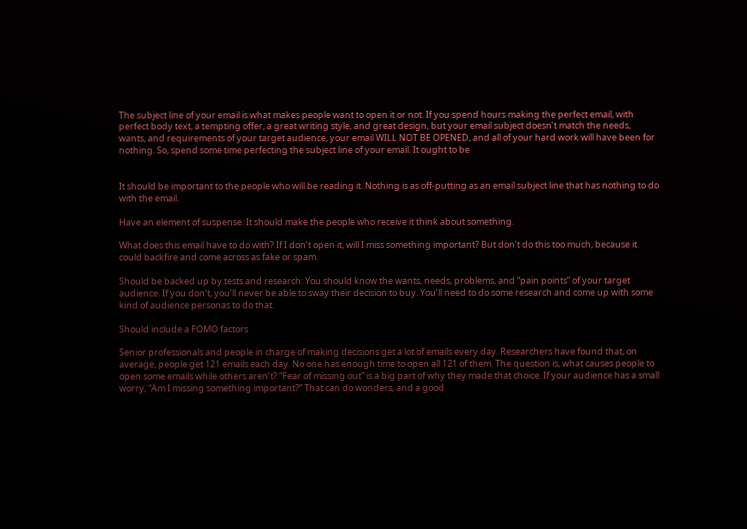The subject line of your email is what makes people want to open it or not. If you spend hours making the perfect email, with perfect body text, a tempting offer, a great writing style, and great design, but your email subject doesn’t match the needs, wants, and requirements of your target audience, your email WILL NOT BE OPENED, and all of your hard work will have been for nothing. So, spend some time perfecting the subject line of your email. It ought to be


It should be important to the people who will be reading it. Nothing is as off-putting as an email subject line that has nothing to do with the email.

Have an element of suspense: It should make the people who receive it think about something.

What does this email have to do with? If I don’t open it, will I miss something important? But don’t do this too much, because it could backfire and come across as fake or spam.

Should be backed up by tests and research: You should know the wants, needs, problems, and “pain points” of your target audience. If you don’t, you’ll never be able to sway their decision to buy. You’ll need to do some research and come up with some kind of audience personas to do that.

Should include a FOMO factors

Senior professionals and people in charge of making decisions get a lot of emails every day. Researchers have found that, on average, people get 121 emails each day. No one has enough time to open all 121 of them. The question is, what causes people to open some emails while others aren’t? “Fear of missing out” is a big part of why they made that choice. If your audience has a small worry, “Am I missing something important?” That can do wonders, and a good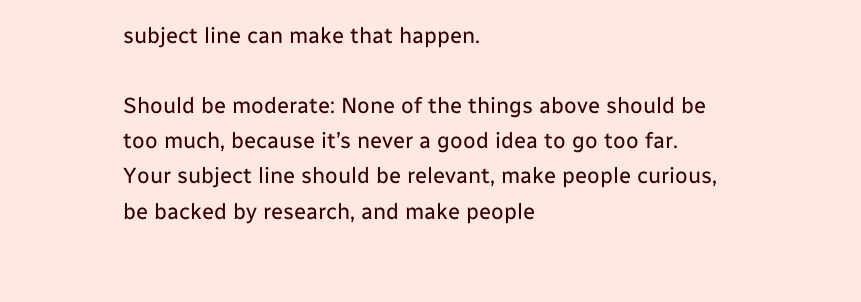subject line can make that happen.

Should be moderate: None of the things above should be too much, because it’s never a good idea to go too far. Your subject line should be relevant, make people curious, be backed by research, and make people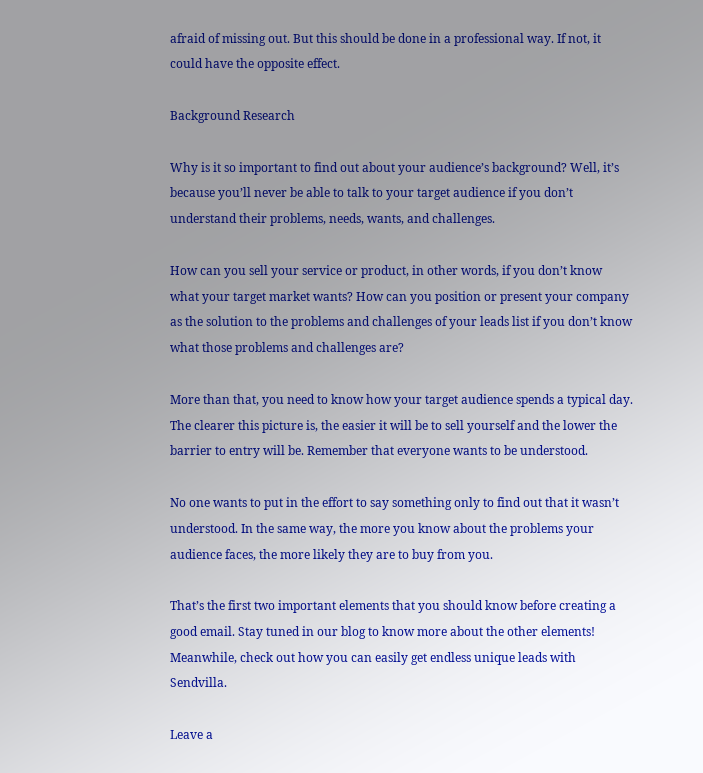afraid of missing out. But this should be done in a professional way. If not, it could have the opposite effect.

Background Research

Why is it so important to find out about your audience’s background? Well, it’s because you’ll never be able to talk to your target audience if you don’t understand their problems, needs, wants, and challenges.

How can you sell your service or product, in other words, if you don’t know what your target market wants? How can you position or present your company as the solution to the problems and challenges of your leads list if you don’t know what those problems and challenges are?

More than that, you need to know how your target audience spends a typical day. The clearer this picture is, the easier it will be to sell yourself and the lower the barrier to entry will be. Remember that everyone wants to be understood.

No one wants to put in the effort to say something only to find out that it wasn’t understood. In the same way, the more you know about the problems your audience faces, the more likely they are to buy from you.

That’s the first two important elements that you should know before creating a good email. Stay tuned in our blog to know more about the other elements! Meanwhile, check out how you can easily get endless unique leads with Sendvilla.

Leave a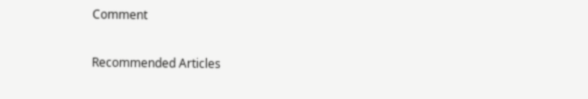Comment

Recommended Articles